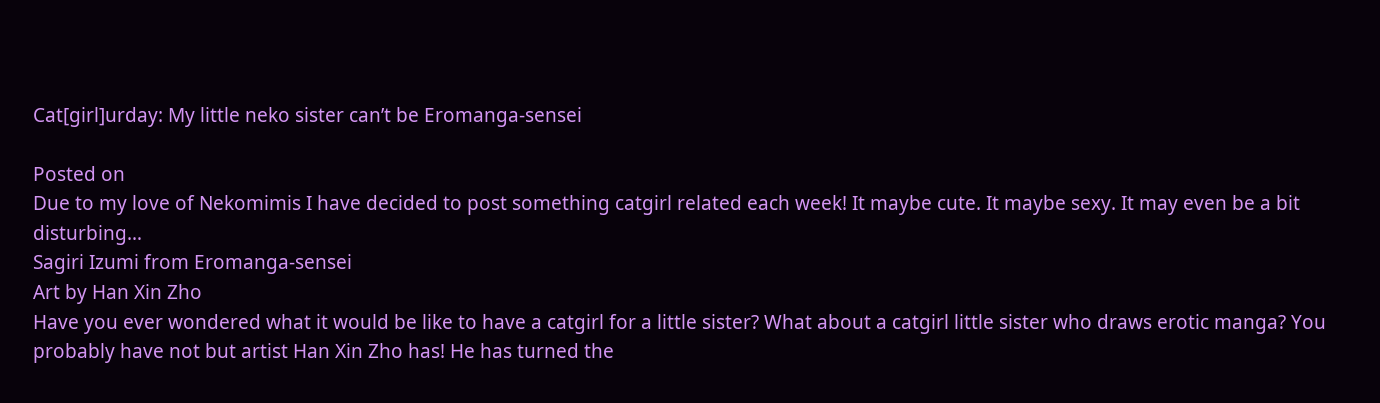Cat[girl]urday: My little neko sister can’t be Eromanga-sensei

Posted on
Due to my love of Nekomimis I have decided to post something catgirl related each week! It maybe cute. It maybe sexy. It may even be a bit disturbing…
Sagiri Izumi from Eromanga-sensei
Art by Han Xin Zho
Have you ever wondered what it would be like to have a catgirl for a little sister? What about a catgirl little sister who draws erotic manga? You probably have not but artist Han Xin Zho has! He has turned the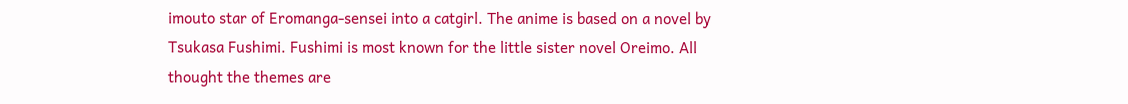imouto star of Eromanga-sensei into a catgirl. The anime is based on a novel by Tsukasa Fushimi. Fushimi is most known for the little sister novel Oreimo. All thought the themes are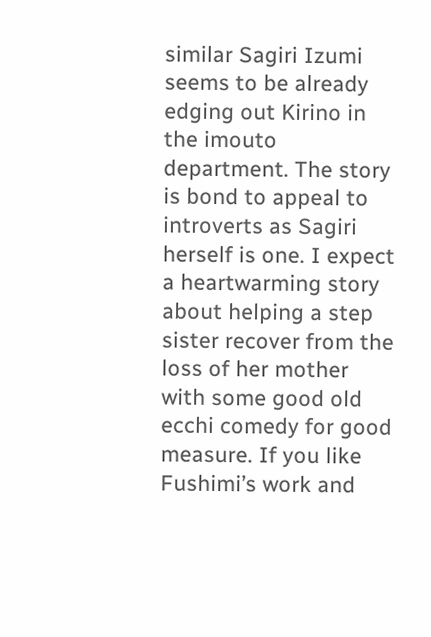similar Sagiri Izumi seems to be already edging out Kirino in the imouto department. The story is bond to appeal to introverts as Sagiri herself is one. I expect a heartwarming story about helping a step sister recover from the loss of her mother with some good old ecchi comedy for good measure. If you like Fushimi’s work and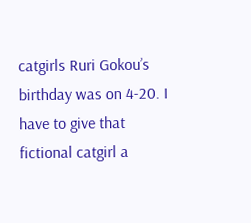catgirls Ruri Gokou’s birthday was on 4-20. I have to give that fictional catgirl a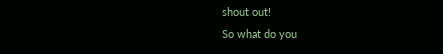shout out!
So what do you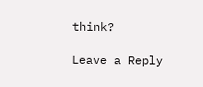think?

Leave a Reply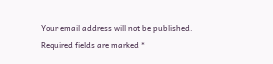Your email address will not be published. Required fields are marked *